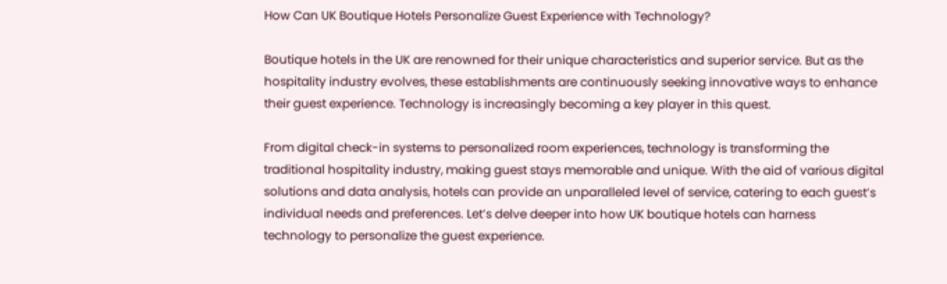How Can UK Boutique Hotels Personalize Guest Experience with Technology?

Boutique hotels in the UK are renowned for their unique characteristics and superior service. But as the hospitality industry evolves, these establishments are continuously seeking innovative ways to enhance their guest experience. Technology is increasingly becoming a key player in this quest.

From digital check-in systems to personalized room experiences, technology is transforming the traditional hospitality industry, making guest stays memorable and unique. With the aid of various digital solutions and data analysis, hotels can provide an unparalleled level of service, catering to each guest’s individual needs and preferences. Let’s delve deeper into how UK boutique hotels can harness technology to personalize the guest experience.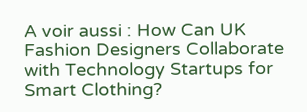A voir aussi : How Can UK Fashion Designers Collaborate with Technology Startups for Smart Clothing?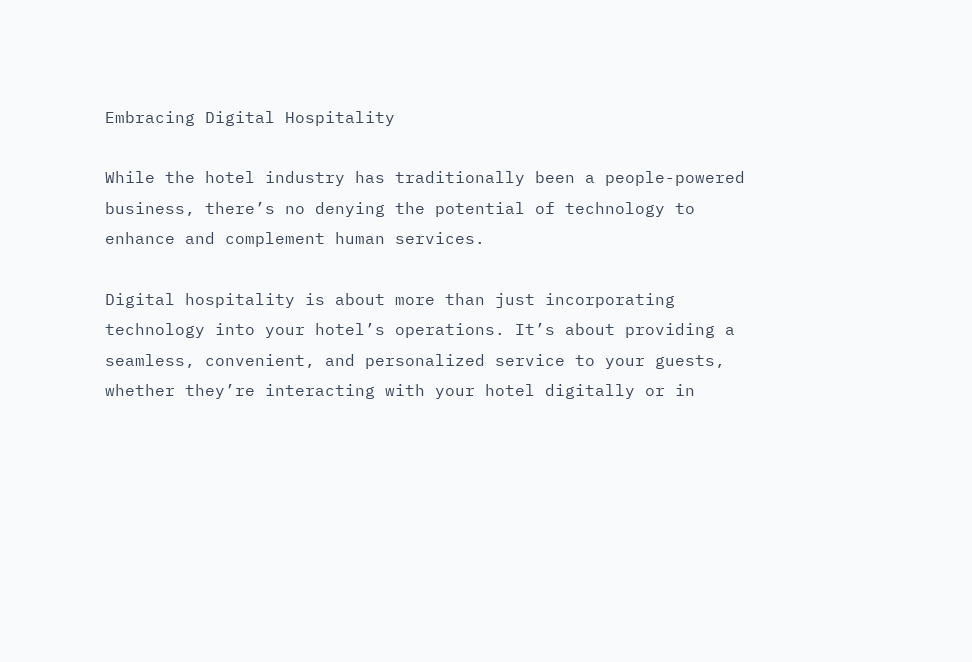Embracing Digital Hospitality

While the hotel industry has traditionally been a people-powered business, there’s no denying the potential of technology to enhance and complement human services.

Digital hospitality is about more than just incorporating technology into your hotel’s operations. It’s about providing a seamless, convenient, and personalized service to your guests, whether they’re interacting with your hotel digitally or in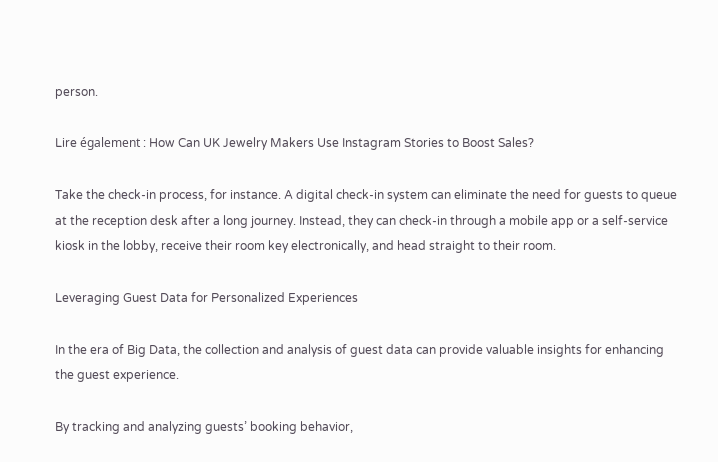person.

Lire également : How Can UK Jewelry Makers Use Instagram Stories to Boost Sales?

Take the check-in process, for instance. A digital check-in system can eliminate the need for guests to queue at the reception desk after a long journey. Instead, they can check-in through a mobile app or a self-service kiosk in the lobby, receive their room key electronically, and head straight to their room.

Leveraging Guest Data for Personalized Experiences

In the era of Big Data, the collection and analysis of guest data can provide valuable insights for enhancing the guest experience.

By tracking and analyzing guests’ booking behavior,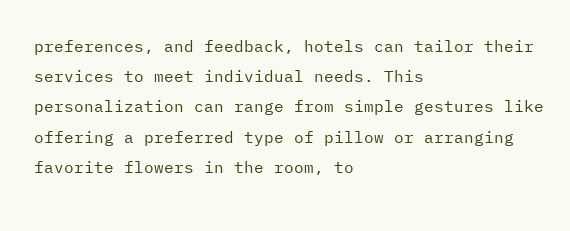preferences, and feedback, hotels can tailor their services to meet individual needs. This personalization can range from simple gestures like offering a preferred type of pillow or arranging favorite flowers in the room, to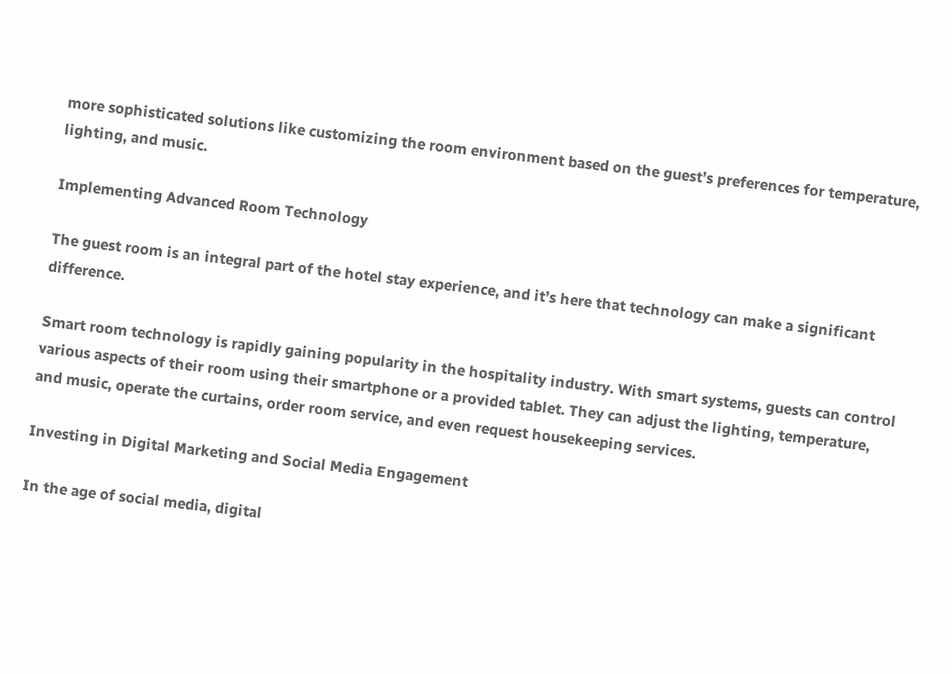more sophisticated solutions like customizing the room environment based on the guest’s preferences for temperature, lighting, and music.

Implementing Advanced Room Technology

The guest room is an integral part of the hotel stay experience, and it’s here that technology can make a significant difference.

Smart room technology is rapidly gaining popularity in the hospitality industry. With smart systems, guests can control various aspects of their room using their smartphone or a provided tablet. They can adjust the lighting, temperature, and music, operate the curtains, order room service, and even request housekeeping services.

Investing in Digital Marketing and Social Media Engagement

In the age of social media, digital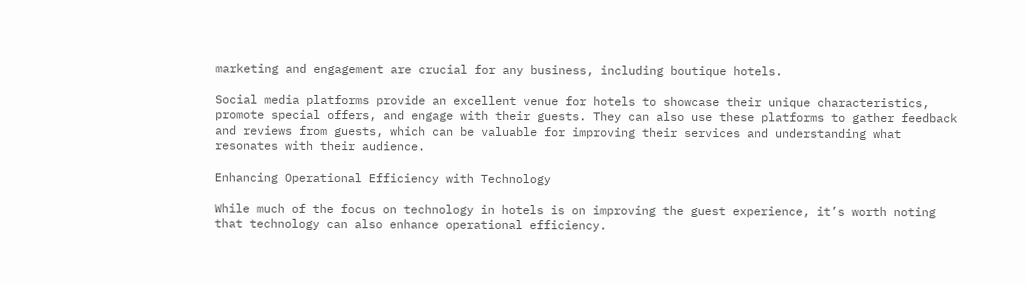marketing and engagement are crucial for any business, including boutique hotels.

Social media platforms provide an excellent venue for hotels to showcase their unique characteristics, promote special offers, and engage with their guests. They can also use these platforms to gather feedback and reviews from guests, which can be valuable for improving their services and understanding what resonates with their audience.

Enhancing Operational Efficiency with Technology

While much of the focus on technology in hotels is on improving the guest experience, it’s worth noting that technology can also enhance operational efficiency.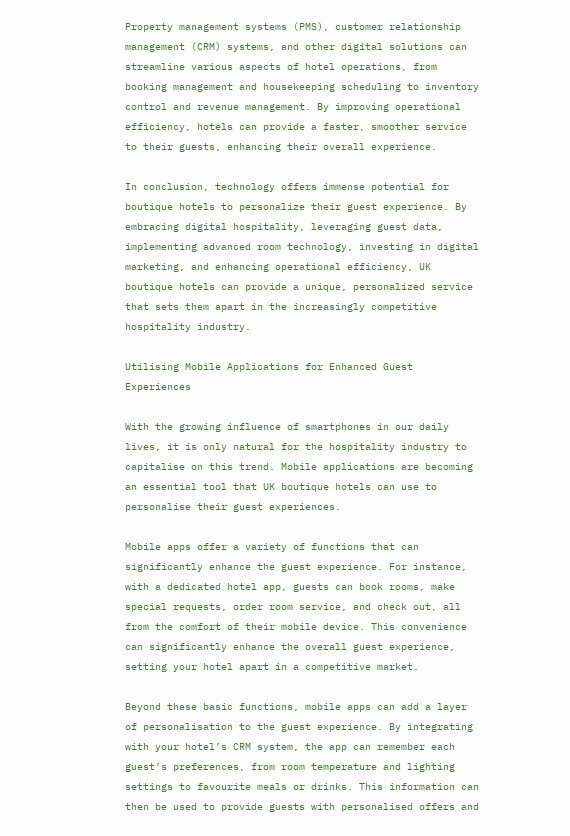Property management systems (PMS), customer relationship management (CRM) systems, and other digital solutions can streamline various aspects of hotel operations, from booking management and housekeeping scheduling to inventory control and revenue management. By improving operational efficiency, hotels can provide a faster, smoother service to their guests, enhancing their overall experience.

In conclusion, technology offers immense potential for boutique hotels to personalize their guest experience. By embracing digital hospitality, leveraging guest data, implementing advanced room technology, investing in digital marketing, and enhancing operational efficiency, UK boutique hotels can provide a unique, personalized service that sets them apart in the increasingly competitive hospitality industry.

Utilising Mobile Applications for Enhanced Guest Experiences

With the growing influence of smartphones in our daily lives, it is only natural for the hospitality industry to capitalise on this trend. Mobile applications are becoming an essential tool that UK boutique hotels can use to personalise their guest experiences.

Mobile apps offer a variety of functions that can significantly enhance the guest experience. For instance, with a dedicated hotel app, guests can book rooms, make special requests, order room service, and check out, all from the comfort of their mobile device. This convenience can significantly enhance the overall guest experience, setting your hotel apart in a competitive market.

Beyond these basic functions, mobile apps can add a layer of personalisation to the guest experience. By integrating with your hotel’s CRM system, the app can remember each guest’s preferences, from room temperature and lighting settings to favourite meals or drinks. This information can then be used to provide guests with personalised offers and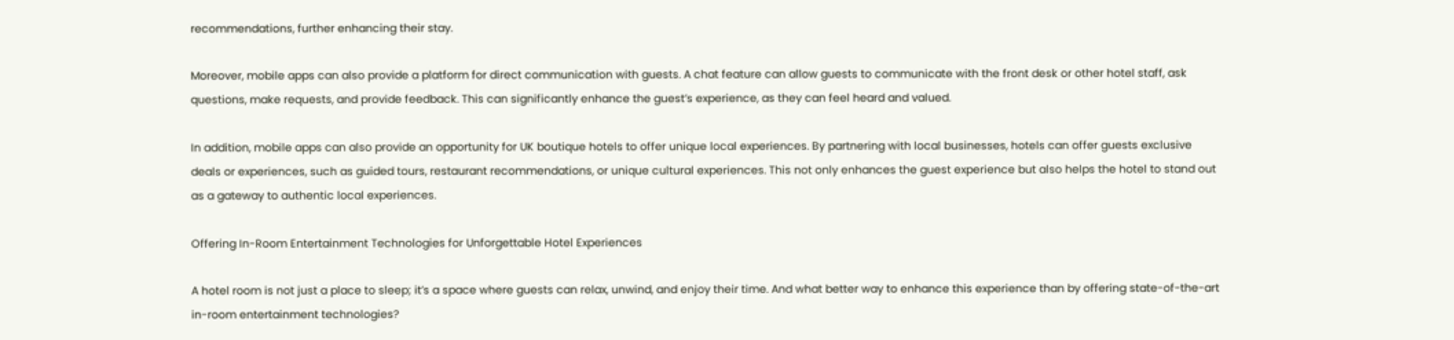recommendations, further enhancing their stay.

Moreover, mobile apps can also provide a platform for direct communication with guests. A chat feature can allow guests to communicate with the front desk or other hotel staff, ask questions, make requests, and provide feedback. This can significantly enhance the guest’s experience, as they can feel heard and valued.

In addition, mobile apps can also provide an opportunity for UK boutique hotels to offer unique local experiences. By partnering with local businesses, hotels can offer guests exclusive deals or experiences, such as guided tours, restaurant recommendations, or unique cultural experiences. This not only enhances the guest experience but also helps the hotel to stand out as a gateway to authentic local experiences.

Offering In-Room Entertainment Technologies for Unforgettable Hotel Experiences

A hotel room is not just a place to sleep; it’s a space where guests can relax, unwind, and enjoy their time. And what better way to enhance this experience than by offering state-of-the-art in-room entertainment technologies?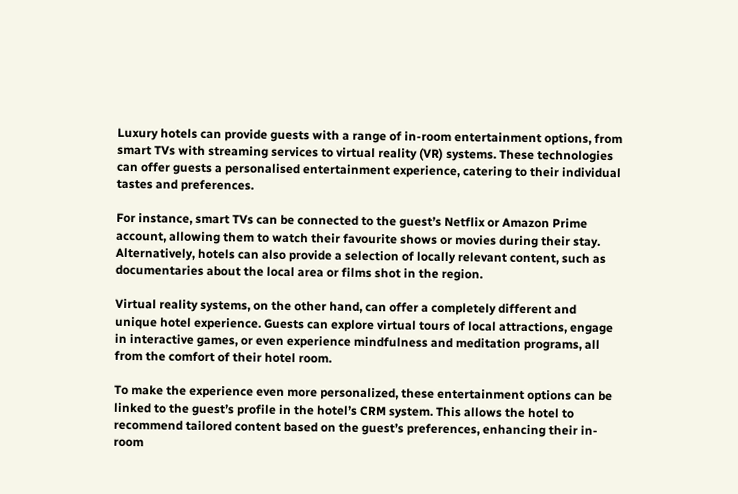Luxury hotels can provide guests with a range of in-room entertainment options, from smart TVs with streaming services to virtual reality (VR) systems. These technologies can offer guests a personalised entertainment experience, catering to their individual tastes and preferences.

For instance, smart TVs can be connected to the guest’s Netflix or Amazon Prime account, allowing them to watch their favourite shows or movies during their stay. Alternatively, hotels can also provide a selection of locally relevant content, such as documentaries about the local area or films shot in the region.

Virtual reality systems, on the other hand, can offer a completely different and unique hotel experience. Guests can explore virtual tours of local attractions, engage in interactive games, or even experience mindfulness and meditation programs, all from the comfort of their hotel room.

To make the experience even more personalized, these entertainment options can be linked to the guest’s profile in the hotel’s CRM system. This allows the hotel to recommend tailored content based on the guest’s preferences, enhancing their in-room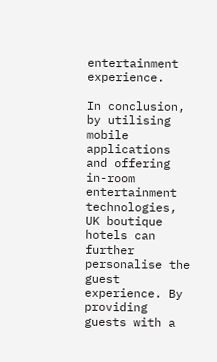entertainment experience.

In conclusion, by utilising mobile applications and offering in-room entertainment technologies, UK boutique hotels can further personalise the guest experience. By providing guests with a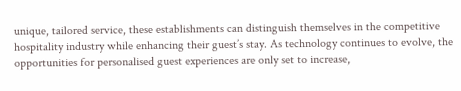unique, tailored service, these establishments can distinguish themselves in the competitive hospitality industry while enhancing their guest’s stay. As technology continues to evolve, the opportunities for personalised guest experiences are only set to increase,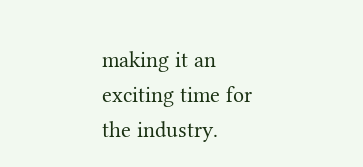making it an exciting time for the industry.